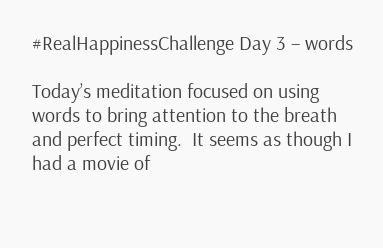#RealHappinessChallenge Day 3 – words

Today’s meditation focused on using words to bring attention to the breath and perfect timing.  It seems as though I had a movie of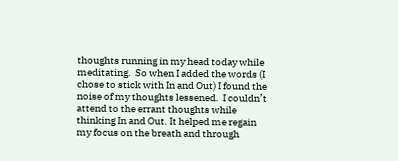thoughts running in my head today while meditating.  So when I added the words (I chose to stick with In and Out) I found the noise of my thoughts lessened.  I couldn’t attend to the errant thoughts while thinking In and Out. It helped me regain my focus on the breath and through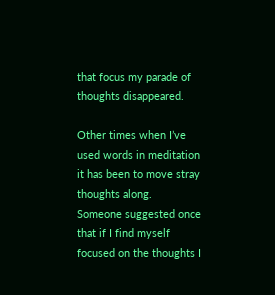that focus my parade of thoughts disappeared.

Other times when I’ve used words in meditation it has been to move stray thoughts along.  Someone suggested once that if I find myself focused on the thoughts I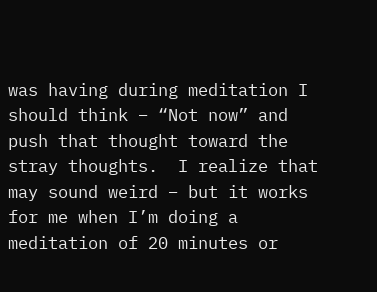was having during meditation I should think – “Not now” and push that thought toward the stray thoughts.  I realize that may sound weird – but it works for me when I’m doing a meditation of 20 minutes or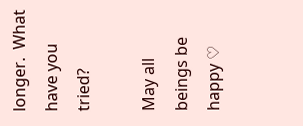longer.  What have you tried?

May all beings be happy ♡